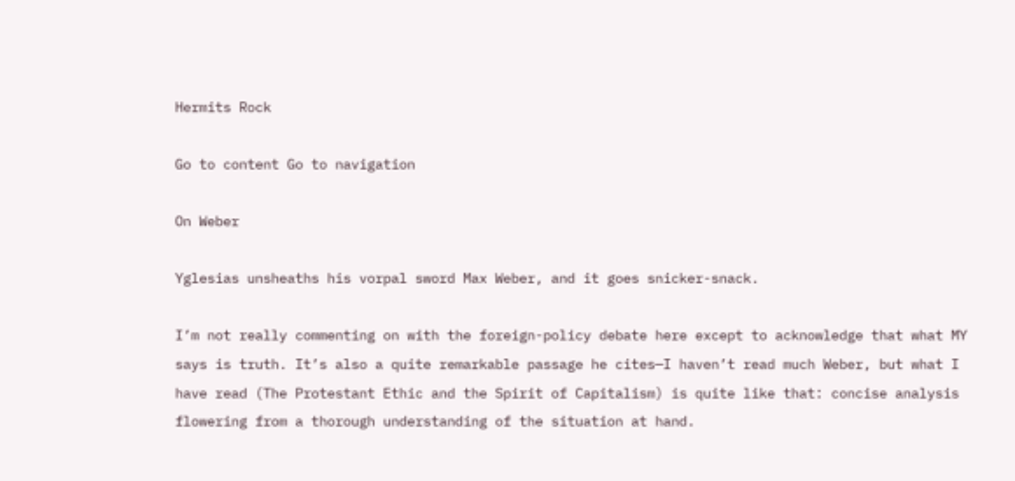Hermits Rock

Go to content Go to navigation

On Weber

Yglesias unsheaths his vorpal sword Max Weber, and it goes snicker-snack.

I’m not really commenting on with the foreign-policy debate here except to acknowledge that what MY says is truth. It’s also a quite remarkable passage he cites—I haven’t read much Weber, but what I have read (The Protestant Ethic and the Spirit of Capitalism) is quite like that: concise analysis flowering from a thorough understanding of the situation at hand.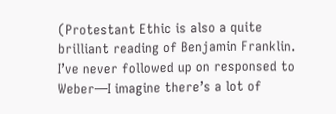(Protestant Ethic is also a quite brilliant reading of Benjamin Franklin. I’ve never followed up on responsed to Weber—I imagine there’s a lot of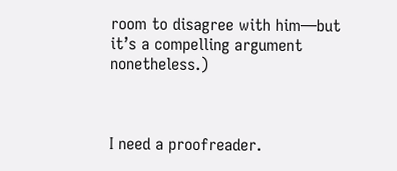room to disagree with him—but it’s a compelling argument nonetheless.)



I need a proofreader.